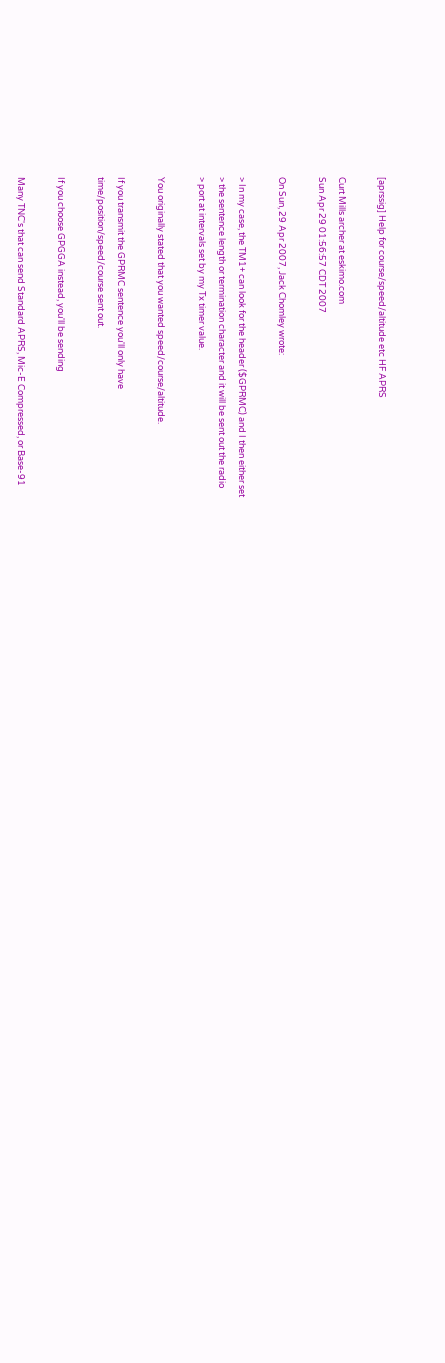[aprssig] Help for course/speed/altitude etc HF APRS

Curt Mills archer at eskimo.com
Sun Apr 29 01:56:57 CDT 2007

On Sun, 29 Apr 2007, Jack Chomley wrote:

> In my case, the TM1+ can look for the header ($GPRMC) and I then either set
> the sentence length or termination character and it will be sent out the radio
> port at intervals set by my Tx timer value.

You originally stated that you wanted speed/course/altitude.

If you transmit the GPRMC sentence you'll only have
time/position/speed/course sent out.

If you choose GPGGA instead, you'll be sending

Many TNC's that can send Standard APRS, Mic-E Compressed, or Base-91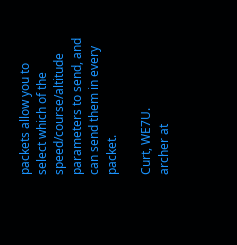packets allow you to select which of the speed/course/altitude
parameters to send, and can send them in every packet.

Curt, WE7U.             archer at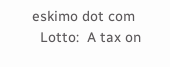eskimo dot com
  Lotto:  A tax on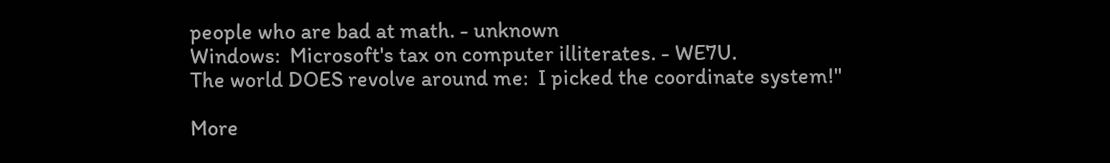people who are bad at math. - unknown
Windows:  Microsoft's tax on computer illiterates. - WE7U.
The world DOES revolve around me:  I picked the coordinate system!"

More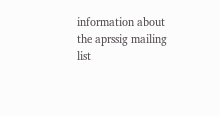information about the aprssig mailing list